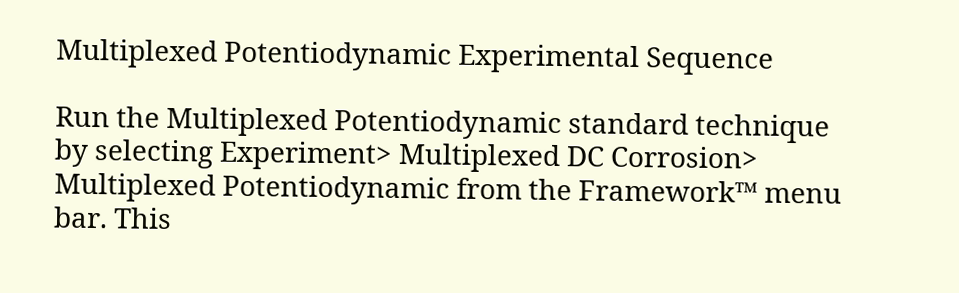Multiplexed Potentiodynamic Experimental Sequence

Run the Multiplexed Potentiodynamic standard technique by selecting Experiment> Multiplexed DC Corrosion> Multiplexed Potentiodynamic from the Framework™ menu bar. This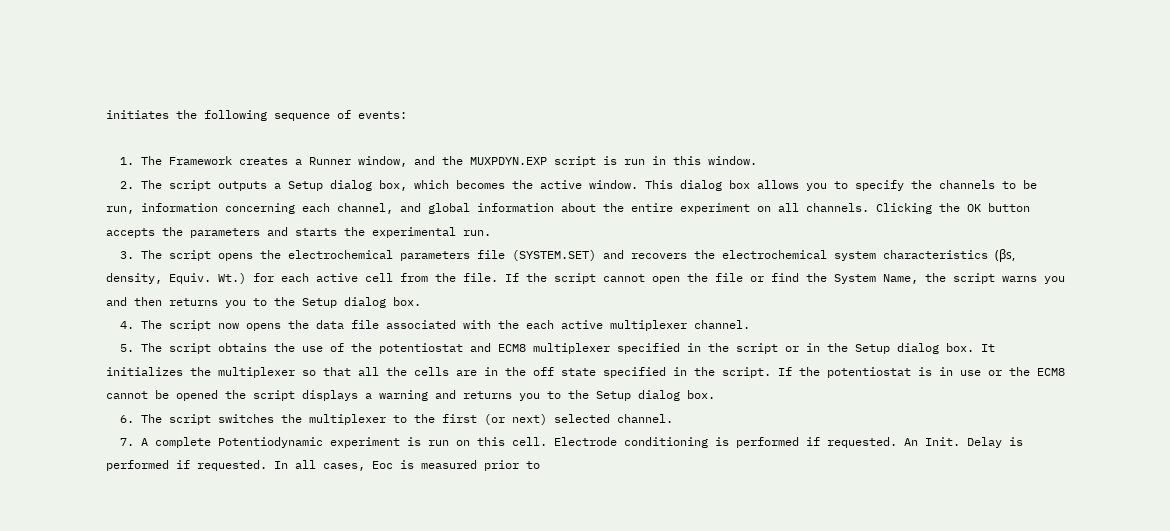initiates the following sequence of events:

  1. The Framework creates a Runner window, and the MUXPDYN.EXP script is run in this window.
  2. The script outputs a Setup dialog box, which becomes the active window. This dialog box allows you to specify the channels to be run, information concerning each channel, and global information about the entire experiment on all channels. Clicking the OK button accepts the parameters and starts the experimental run.
  3. The script opens the electrochemical parameters file (SYSTEM.SET) and recovers the electrochemical system characteristics (βs, density, Equiv. Wt.) for each active cell from the file. If the script cannot open the file or find the System Name, the script warns you and then returns you to the Setup dialog box.
  4. The script now opens the data file associated with the each active multiplexer channel.
  5. The script obtains the use of the potentiostat and ECM8 multiplexer specified in the script or in the Setup dialog box. It initializes the multiplexer so that all the cells are in the off state specified in the script. If the potentiostat is in use or the ECM8 cannot be opened the script displays a warning and returns you to the Setup dialog box.
  6. The script switches the multiplexer to the first (or next) selected channel.
  7. A complete Potentiodynamic experiment is run on this cell. Electrode conditioning is performed if requested. An Init. Delay is performed if requested. In all cases, Eoc is measured prior to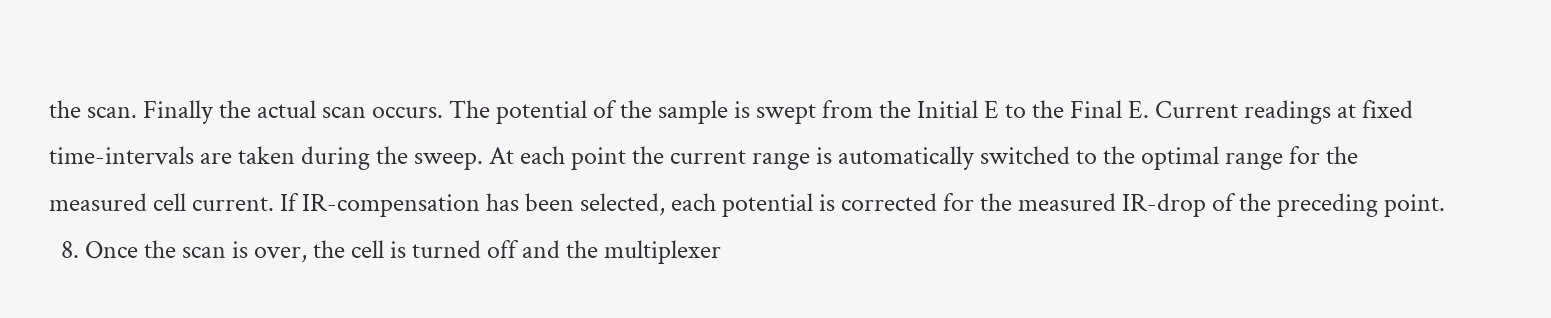the scan. Finally the actual scan occurs. The potential of the sample is swept from the Initial E to the Final E. Current readings at fixed time-intervals are taken during the sweep. At each point the current range is automatically switched to the optimal range for the measured cell current. If IR-compensation has been selected, each potential is corrected for the measured IR-drop of the preceding point.
  8. Once the scan is over, the cell is turned off and the multiplexer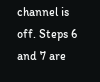channel is off. Steps 6 and 7 are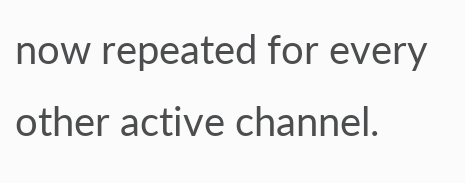now repeated for every other active channel.